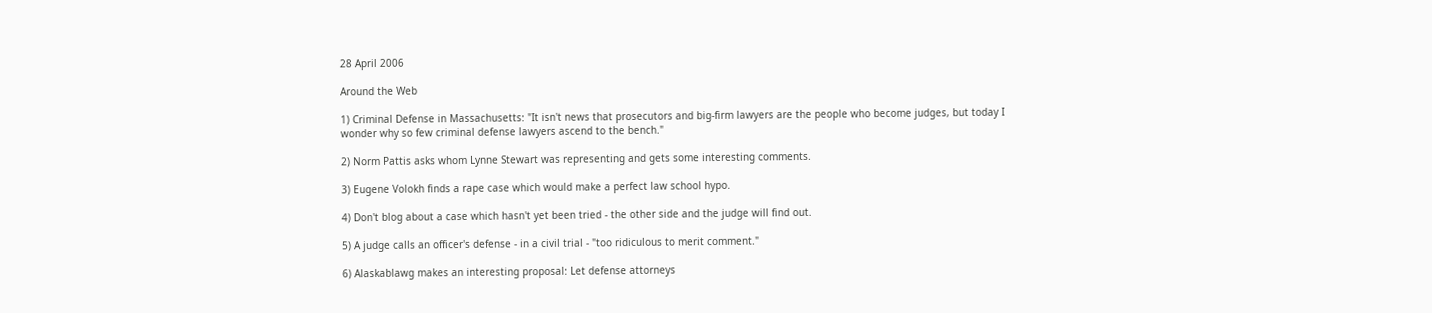28 April 2006

Around the Web

1) Criminal Defense in Massachusetts: "It isn't news that prosecutors and big-firm lawyers are the people who become judges, but today I wonder why so few criminal defense lawyers ascend to the bench."

2) Norm Pattis asks whom Lynne Stewart was representing and gets some interesting comments.

3) Eugene Volokh finds a rape case which would make a perfect law school hypo.

4) Don't blog about a case which hasn't yet been tried - the other side and the judge will find out.

5) A judge calls an officer's defense - in a civil trial - "too ridiculous to merit comment."

6) Alaskablawg makes an interesting proposal: Let defense attorneys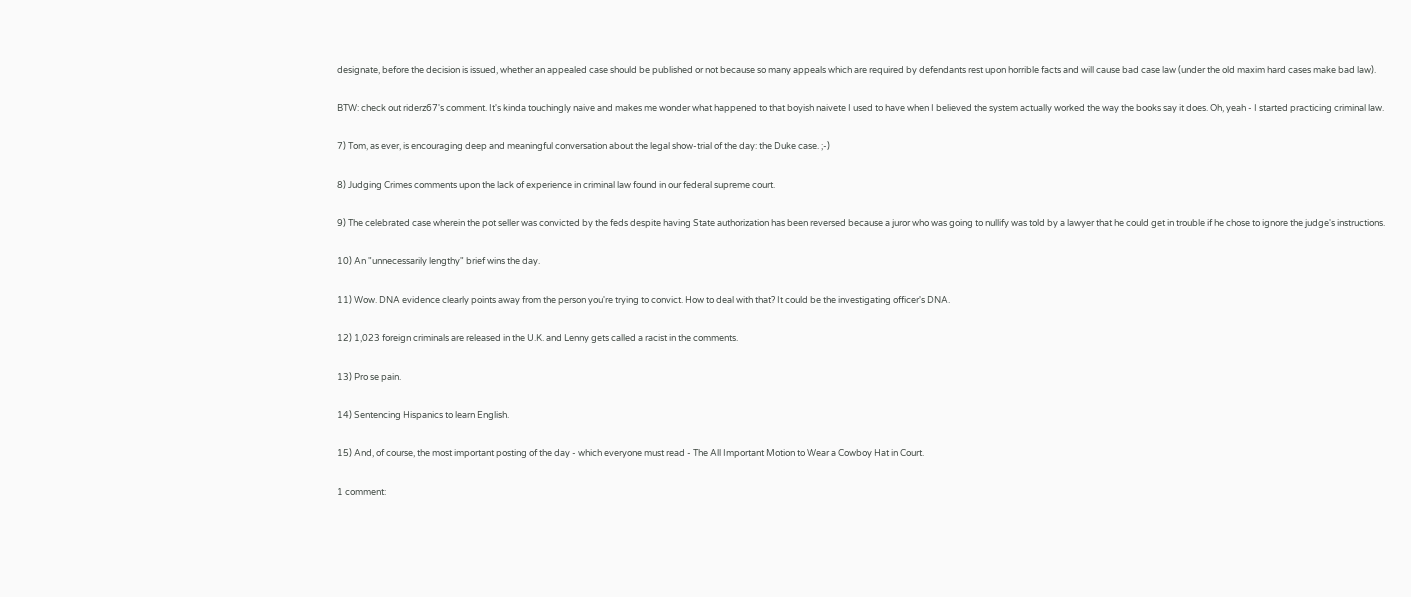designate, before the decision is issued, whether an appealed case should be published or not because so many appeals which are required by defendants rest upon horrible facts and will cause bad case law (under the old maxim hard cases make bad law).

BTW: check out riderz67's comment. It's kinda touchingly naive and makes me wonder what happened to that boyish naivete I used to have when I believed the system actually worked the way the books say it does. Oh, yeah - I started practicing criminal law.

7) Tom, as ever, is encouraging deep and meaningful conversation about the legal show-trial of the day: the Duke case. ;-)

8) Judging Crimes comments upon the lack of experience in criminal law found in our federal supreme court.

9) The celebrated case wherein the pot seller was convicted by the feds despite having State authorization has been reversed because a juror who was going to nullify was told by a lawyer that he could get in trouble if he chose to ignore the judge's instructions.

10) An "unnecessarily lengthy" brief wins the day.

11) Wow. DNA evidence clearly points away from the person you're trying to convict. How to deal with that? It could be the investigating officer's DNA.

12) 1,023 foreign criminals are released in the U.K. and Lenny gets called a racist in the comments.

13) Pro se pain.

14) Sentencing Hispanics to learn English.

15) And, of course, the most important posting of the day - which everyone must read - The All Important Motion to Wear a Cowboy Hat in Court.

1 comment: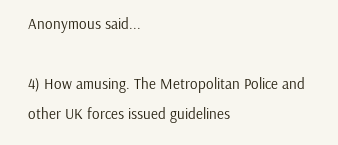Anonymous said...

4) How amusing. The Metropolitan Police and other UK forces issued guidelines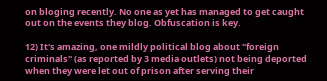on bloging recently. No one as yet has managed to get caught out on the events they blog. Obfuscation is key.

12) It's amazing, one mildly political blog about "foreign criminals" (as reported by 3 media outlets) not being deported when they were let out of prison after serving their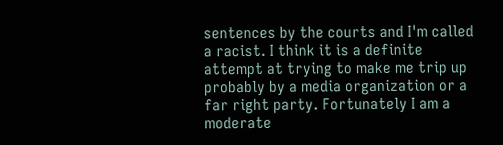sentences by the courts and I'm called a racist. I think it is a definite attempt at trying to make me trip up probably by a media organization or a far right party. Fortunately I am a moderate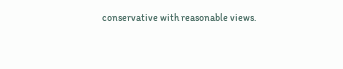conservative with reasonable views.